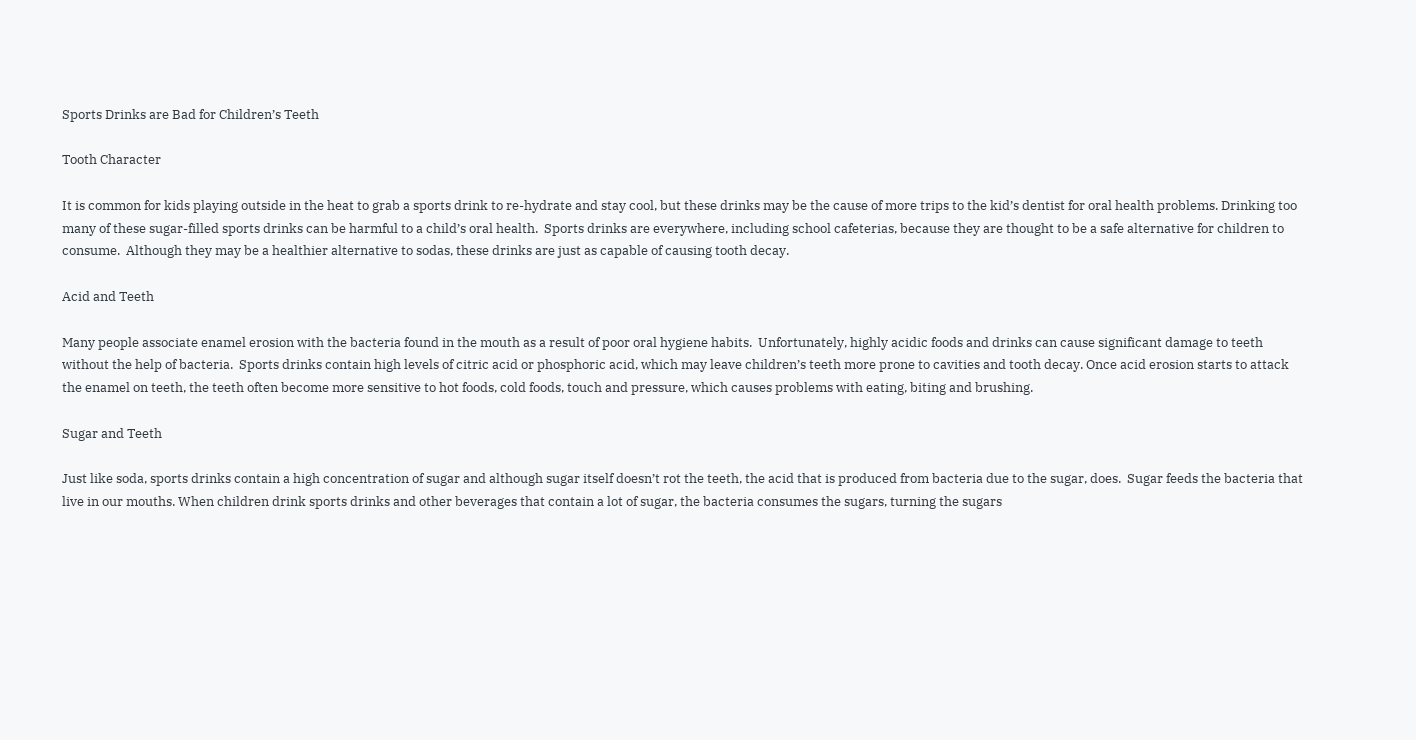Sports Drinks are Bad for Children’s Teeth

Tooth Character

It is common for kids playing outside in the heat to grab a sports drink to re-hydrate and stay cool, but these drinks may be the cause of more trips to the kid’s dentist for oral health problems. Drinking too many of these sugar-filled sports drinks can be harmful to a child’s oral health.  Sports drinks are everywhere, including school cafeterias, because they are thought to be a safe alternative for children to consume.  Although they may be a healthier alternative to sodas, these drinks are just as capable of causing tooth decay.

Acid and Teeth

Many people associate enamel erosion with the bacteria found in the mouth as a result of poor oral hygiene habits.  Unfortunately, highly acidic foods and drinks can cause significant damage to teeth without the help of bacteria.  Sports drinks contain high levels of citric acid or phosphoric acid, which may leave children’s teeth more prone to cavities and tooth decay. Once acid erosion starts to attack the enamel on teeth, the teeth often become more sensitive to hot foods, cold foods, touch and pressure, which causes problems with eating, biting and brushing.

Sugar and Teeth

Just like soda, sports drinks contain a high concentration of sugar and although sugar itself doesn’t rot the teeth, the acid that is produced from bacteria due to the sugar, does.  Sugar feeds the bacteria that live in our mouths. When children drink sports drinks and other beverages that contain a lot of sugar, the bacteria consumes the sugars, turning the sugars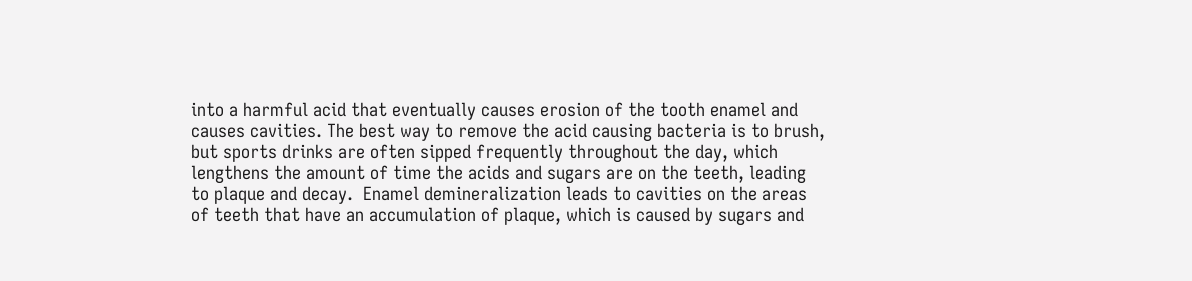into a harmful acid that eventually causes erosion of the tooth enamel and causes cavities. The best way to remove the acid causing bacteria is to brush, but sports drinks are often sipped frequently throughout the day, which lengthens the amount of time the acids and sugars are on the teeth, leading to plaque and decay.  Enamel demineralization leads to cavities on the areas of teeth that have an accumulation of plaque, which is caused by sugars and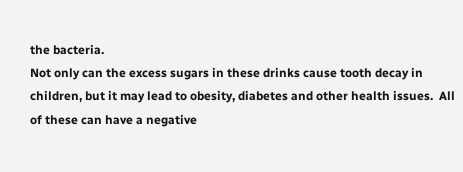the bacteria.
Not only can the excess sugars in these drinks cause tooth decay in children, but it may lead to obesity, diabetes and other health issues.  All of these can have a negative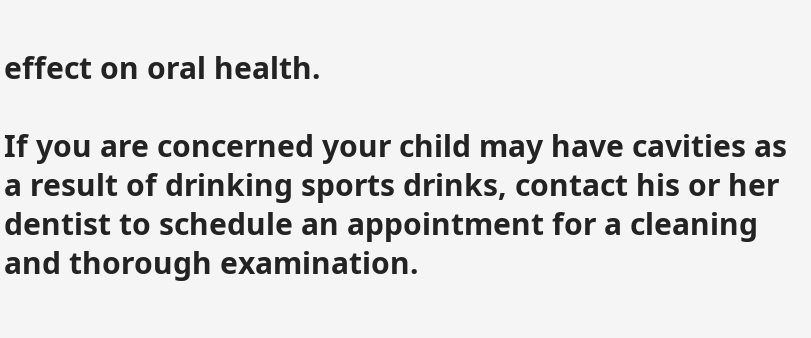effect on oral health.

If you are concerned your child may have cavities as a result of drinking sports drinks, contact his or her dentist to schedule an appointment for a cleaning and thorough examination.